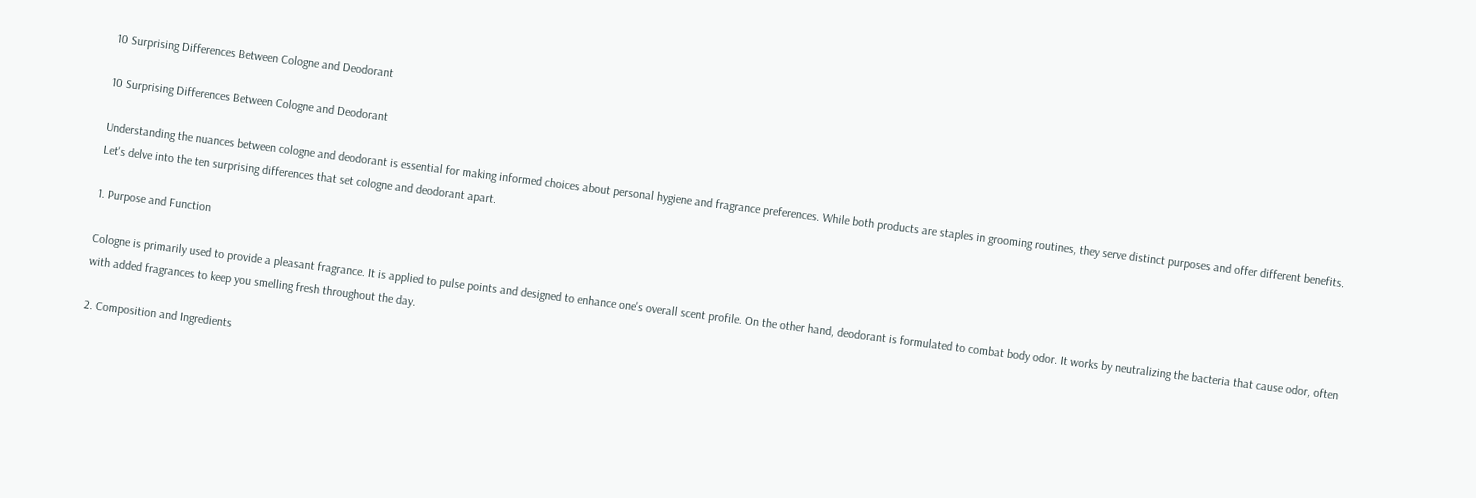10 Surprising Differences Between Cologne and Deodorant

10 Surprising Differences Between Cologne and Deodorant

Understanding the nuances between cologne and deodorant is essential for making informed choices about personal hygiene and fragrance preferences. While both products are staples in grooming routines, they serve distinct purposes and offer different benefits. Let's delve into the ten surprising differences that set cologne and deodorant apart.

1. Purpose and Function

Cologne is primarily used to provide a pleasant fragrance. It is applied to pulse points and designed to enhance one's overall scent profile. On the other hand, deodorant is formulated to combat body odor. It works by neutralizing the bacteria that cause odor, often with added fragrances to keep you smelling fresh throughout the day.

2. Composition and Ingredients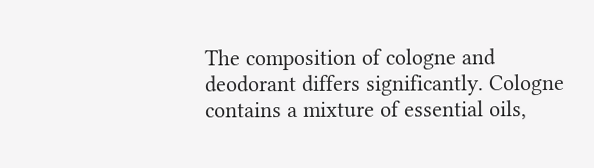The composition of cologne and deodorant differs significantly. Cologne contains a mixture of essential oils,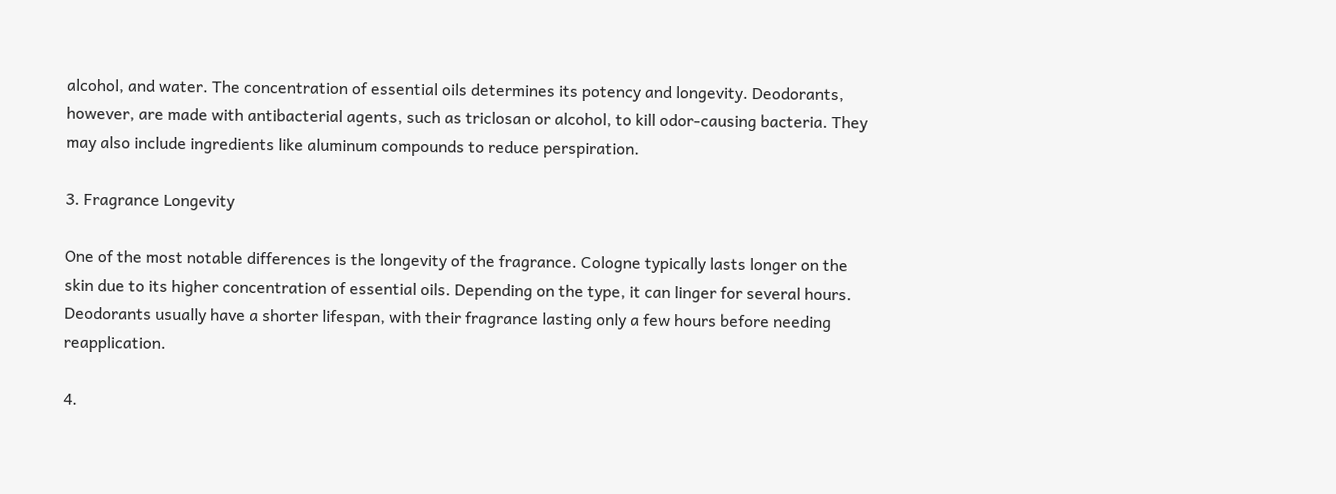alcohol, and water. The concentration of essential oils determines its potency and longevity. Deodorants, however, are made with antibacterial agents, such as triclosan or alcohol, to kill odor-causing bacteria. They may also include ingredients like aluminum compounds to reduce perspiration.

3. Fragrance Longevity

One of the most notable differences is the longevity of the fragrance. Cologne typically lasts longer on the skin due to its higher concentration of essential oils. Depending on the type, it can linger for several hours. Deodorants usually have a shorter lifespan, with their fragrance lasting only a few hours before needing reapplication.

4.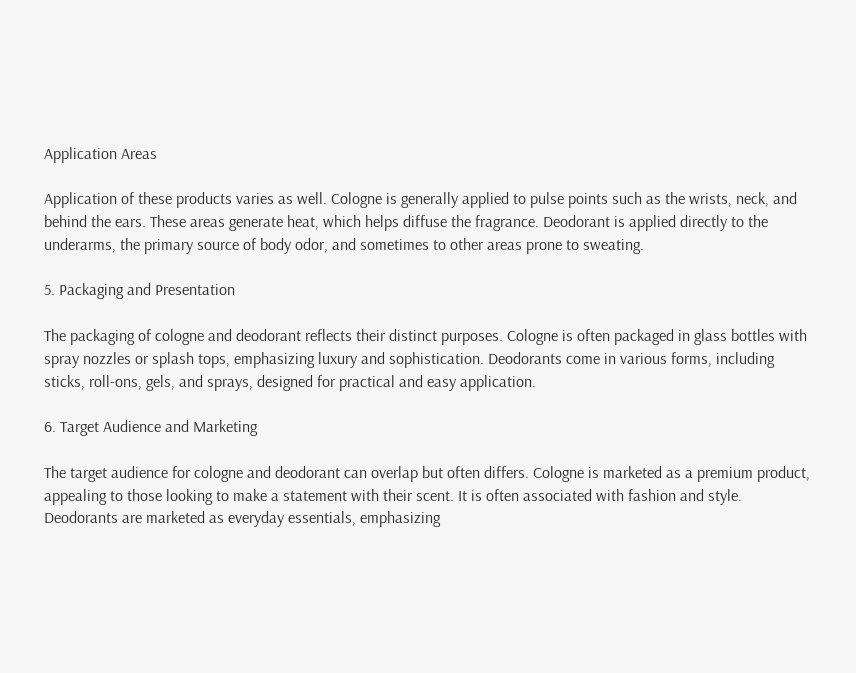Application Areas

Application of these products varies as well. Cologne is generally applied to pulse points such as the wrists, neck, and behind the ears. These areas generate heat, which helps diffuse the fragrance. Deodorant is applied directly to the underarms, the primary source of body odor, and sometimes to other areas prone to sweating.

5. Packaging and Presentation

The packaging of cologne and deodorant reflects their distinct purposes. Cologne is often packaged in glass bottles with spray nozzles or splash tops, emphasizing luxury and sophistication. Deodorants come in various forms, including sticks, roll-ons, gels, and sprays, designed for practical and easy application.

6. Target Audience and Marketing

The target audience for cologne and deodorant can overlap but often differs. Cologne is marketed as a premium product, appealing to those looking to make a statement with their scent. It is often associated with fashion and style. Deodorants are marketed as everyday essentials, emphasizing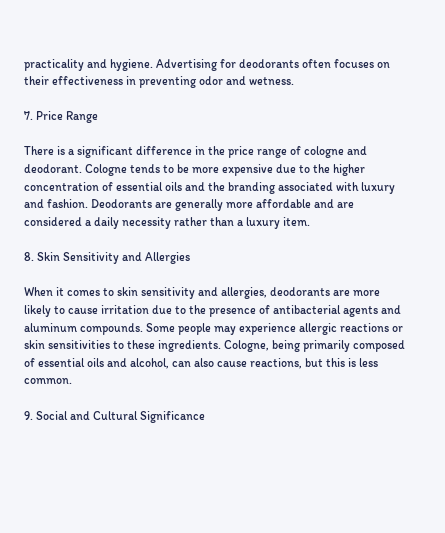practicality and hygiene. Advertising for deodorants often focuses on their effectiveness in preventing odor and wetness.

7. Price Range

There is a significant difference in the price range of cologne and deodorant. Cologne tends to be more expensive due to the higher concentration of essential oils and the branding associated with luxury and fashion. Deodorants are generally more affordable and are considered a daily necessity rather than a luxury item.

8. Skin Sensitivity and Allergies

When it comes to skin sensitivity and allergies, deodorants are more likely to cause irritation due to the presence of antibacterial agents and aluminum compounds. Some people may experience allergic reactions or skin sensitivities to these ingredients. Cologne, being primarily composed of essential oils and alcohol, can also cause reactions, but this is less common.

9. Social and Cultural Significance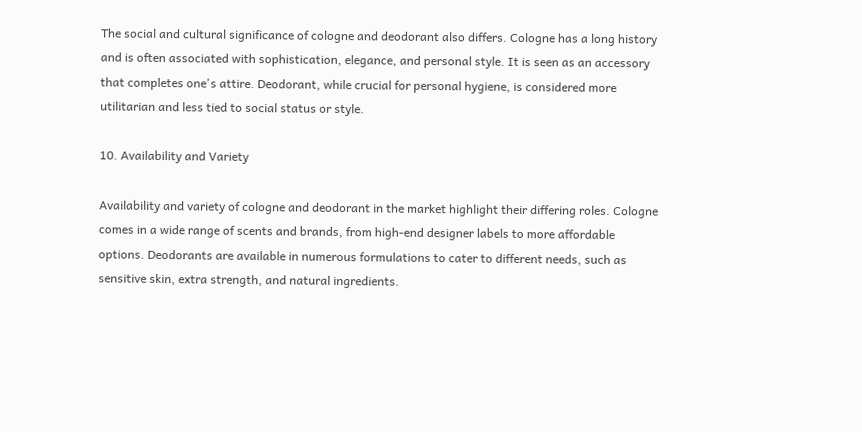The social and cultural significance of cologne and deodorant also differs. Cologne has a long history and is often associated with sophistication, elegance, and personal style. It is seen as an accessory that completes one's attire. Deodorant, while crucial for personal hygiene, is considered more utilitarian and less tied to social status or style.

10. Availability and Variety

Availability and variety of cologne and deodorant in the market highlight their differing roles. Cologne comes in a wide range of scents and brands, from high-end designer labels to more affordable options. Deodorants are available in numerous formulations to cater to different needs, such as sensitive skin, extra strength, and natural ingredients.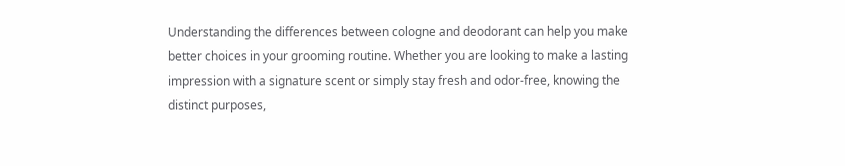Understanding the differences between cologne and deodorant can help you make better choices in your grooming routine. Whether you are looking to make a lasting impression with a signature scent or simply stay fresh and odor-free, knowing the distinct purposes,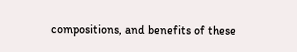compositions, and benefits of these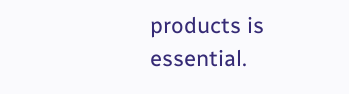products is essential.